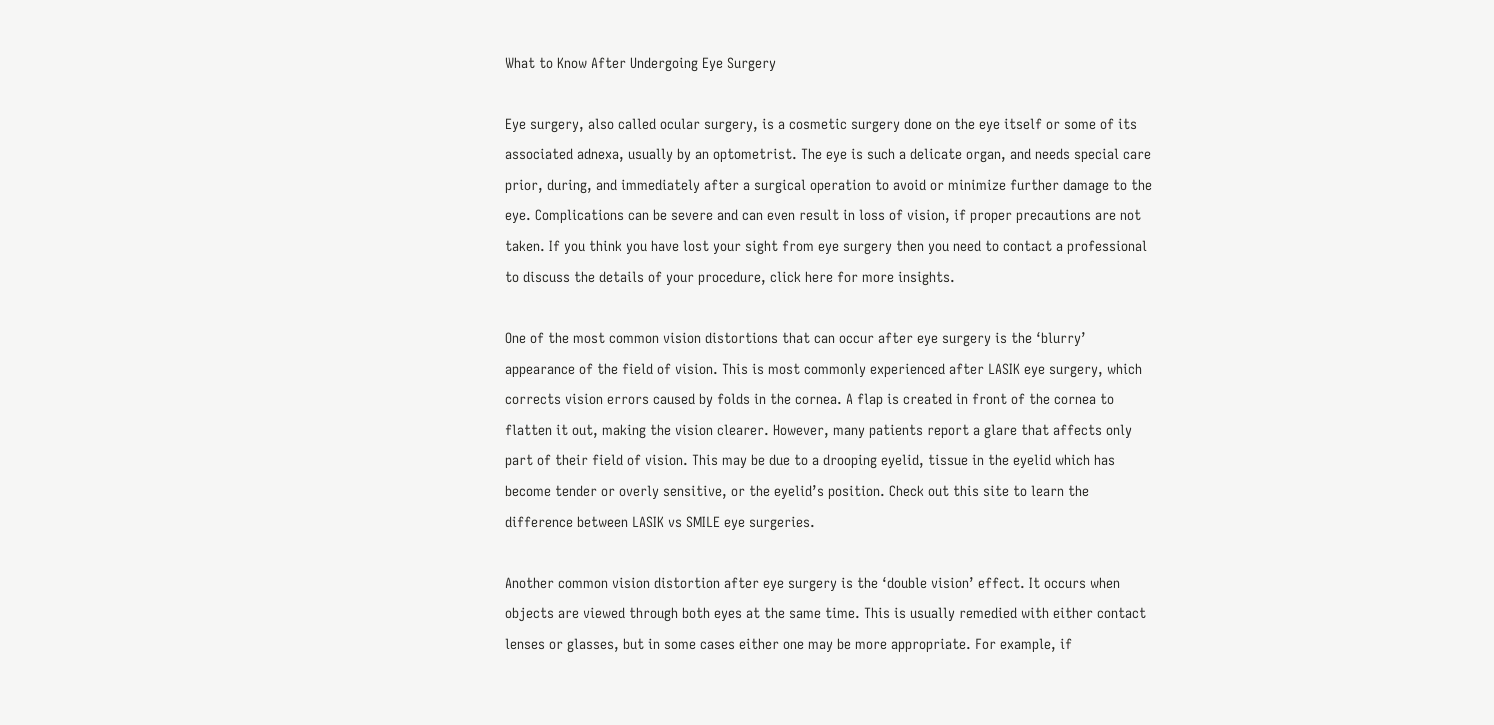What to Know After Undergoing Eye Surgery

Eye surgery, also called ocular surgery, is a cosmetic surgery done on the eye itself or some of its associated adnexa, usually by an optometrist. The eye is such a delicate organ, and needs special care prior, during, and immediately after a surgical operation to avoid or minimize further damage to the eye. Complications can be severe and can even result in loss of vision, if proper precautions are not taken. If you think you have lost your sight from eye surgery then you need to contact a professional to discuss the details of your procedure, click here for more insights.

One of the most common vision distortions that can occur after eye surgery is the ‘blurry’ appearance of the field of vision. This is most commonly experienced after LASIK eye surgery, which corrects vision errors caused by folds in the cornea. A flap is created in front of the cornea to flatten it out, making the vision clearer. However, many patients report a glare that affects only part of their field of vision. This may be due to a drooping eyelid, tissue in the eyelid which has become tender or overly sensitive, or the eyelid’s position. Check out this site to learn the difference between LASIK vs SMILE eye surgeries.

Another common vision distortion after eye surgery is the ‘double vision’ effect. It occurs when objects are viewed through both eyes at the same time. This is usually remedied with either contact lenses or glasses, but in some cases either one may be more appropriate. For example, if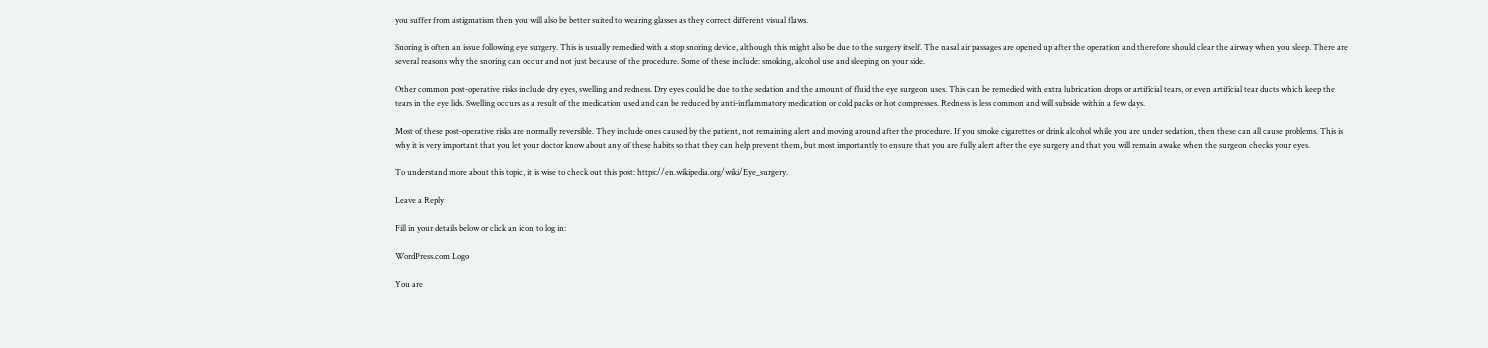you suffer from astigmatism then you will also be better suited to wearing glasses as they correct different visual flaws.

Snoring is often an issue following eye surgery. This is usually remedied with a stop snoring device, although this might also be due to the surgery itself. The nasal air passages are opened up after the operation and therefore should clear the airway when you sleep. There are several reasons why the snoring can occur and not just because of the procedure. Some of these include: smoking, alcohol use and sleeping on your side.

Other common post-operative risks include dry eyes, swelling and redness. Dry eyes could be due to the sedation and the amount of fluid the eye surgeon uses. This can be remedied with extra lubrication drops or artificial tears, or even artificial tear ducts which keep the tears in the eye lids. Swelling occurs as a result of the medication used and can be reduced by anti-inflammatory medication or cold packs or hot compresses. Redness is less common and will subside within a few days.

Most of these post-operative risks are normally reversible. They include ones caused by the patient, not remaining alert and moving around after the procedure. If you smoke cigarettes or drink alcohol while you are under sedation, then these can all cause problems. This is why it is very important that you let your doctor know about any of these habits so that they can help prevent them, but most importantly to ensure that you are fully alert after the eye surgery and that you will remain awake when the surgeon checks your eyes.

To understand more about this topic, it is wise to check out this post: https://en.wikipedia.org/wiki/Eye_surgery.

Leave a Reply

Fill in your details below or click an icon to log in:

WordPress.com Logo

You are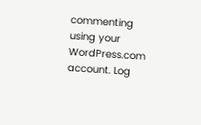commenting using your WordPress.com account. Log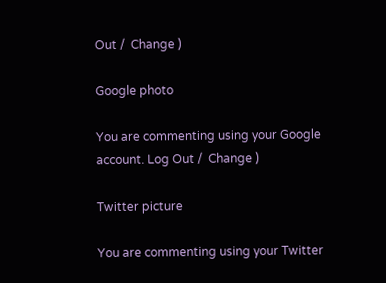Out /  Change )

Google photo

You are commenting using your Google account. Log Out /  Change )

Twitter picture

You are commenting using your Twitter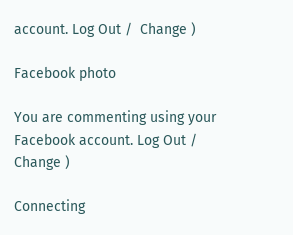account. Log Out /  Change )

Facebook photo

You are commenting using your Facebook account. Log Out /  Change )

Connecting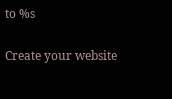to %s

Create your website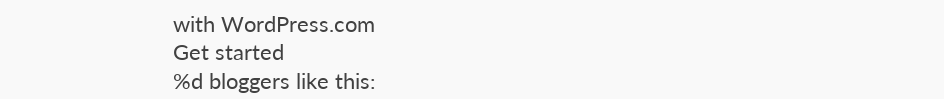with WordPress.com
Get started
%d bloggers like this: